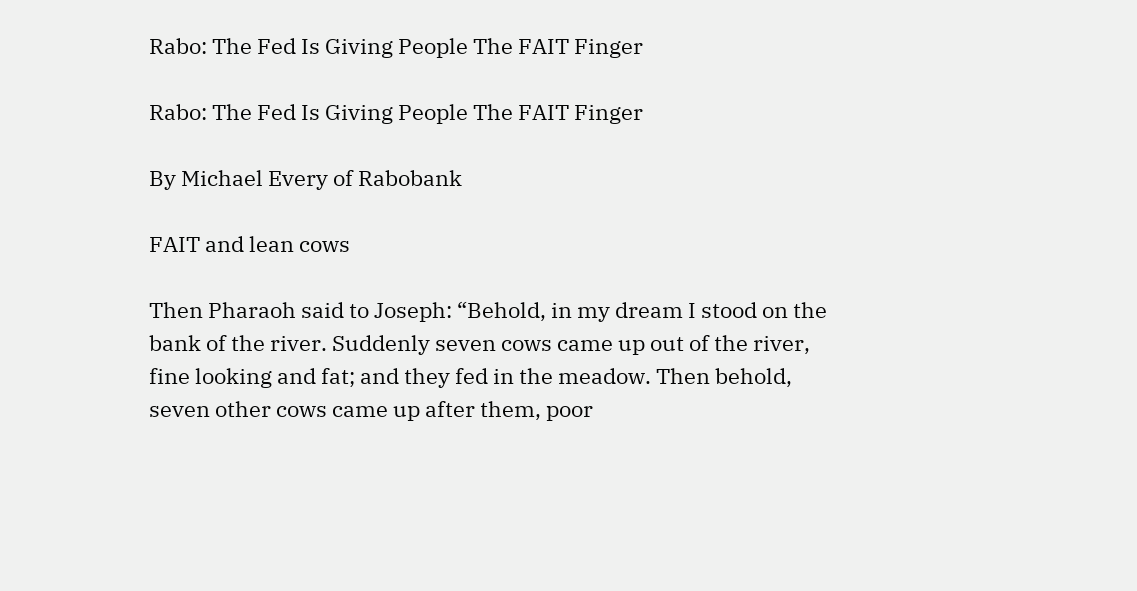Rabo: The Fed Is Giving People The FAIT Finger

Rabo: The Fed Is Giving People The FAIT Finger

By Michael Every of Rabobank

FAIT and lean cows

Then Pharaoh said to Joseph: “Behold, in my dream I stood on the bank of the river. Suddenly seven cows came up out of the river, fine looking and fat; and they fed in the meadow. Then behold, seven other cows came up after them, poor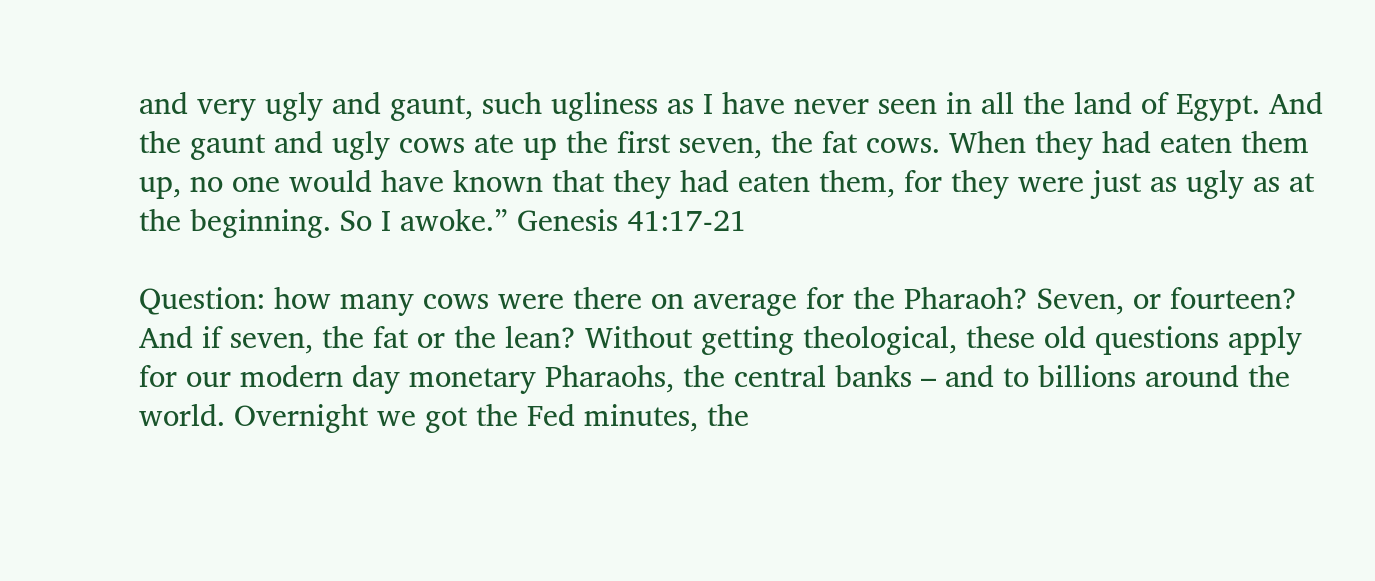and very ugly and gaunt, such ugliness as I have never seen in all the land of Egypt. And the gaunt and ugly cows ate up the first seven, the fat cows. When they had eaten them up, no one would have known that they had eaten them, for they were just as ugly as at the beginning. So I awoke.” Genesis 41:17-21

Question: how many cows were there on average for the Pharaoh? Seven, or fourteen? And if seven, the fat or the lean? Without getting theological, these old questions apply for our modern day monetary Pharaohs, the central banks – and to billions around the world. Overnight we got the Fed minutes, the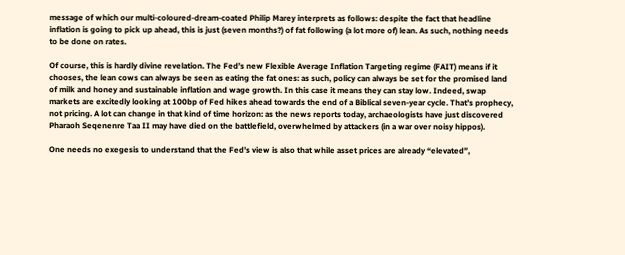message of which our multi-coloured-dream-coated Philip Marey interprets as follows: despite the fact that headline inflation is going to pick up ahead, this is just (seven months?) of fat following (a lot more of) lean. As such, nothing needs to be done on rates.

Of course, this is hardly divine revelation. The Fed’s new Flexible Average Inflation Targeting regime (FAIT) means if it chooses, the lean cows can always be seen as eating the fat ones: as such, policy can always be set for the promised land of milk and honey and sustainable inflation and wage growth. In this case it means they can stay low. Indeed, swap markets are excitedly looking at 100bp of Fed hikes ahead towards the end of a Biblical seven-year cycle. That’s prophecy, not pricing. A lot can change in that kind of time horizon: as the news reports today, archaeologists have just discovered Pharaoh Seqenenre Taa II may have died on the battlefield, overwhelmed by attackers (in a war over noisy hippos).

One needs no exegesis to understand that the Fed’s view is also that while asset prices are already “elevated”,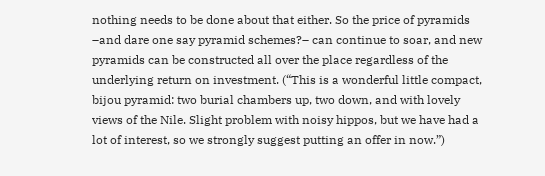nothing needs to be done about that either. So the price of pyramids –and dare one say pyramid schemes?– can continue to soar, and new pyramids can be constructed all over the place regardless of the underlying return on investment. (“This is a wonderful little compact, bijou pyramid: two burial chambers up, two down, and with lovely views of the Nile. Slight problem with noisy hippos, but we have had a lot of interest, so we strongly suggest putting an offer in now.”)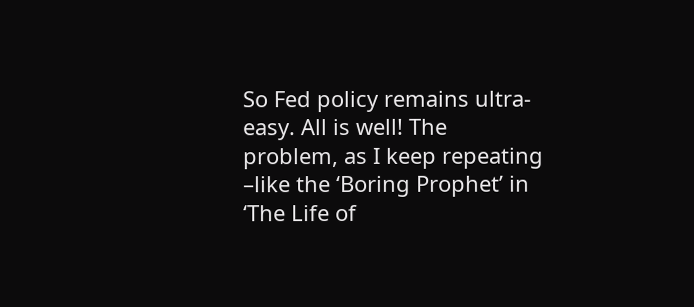So Fed policy remains ultra-easy. All is well! The problem, as I keep repeating –like the ‘Boring Prophet’ in ‘The Life of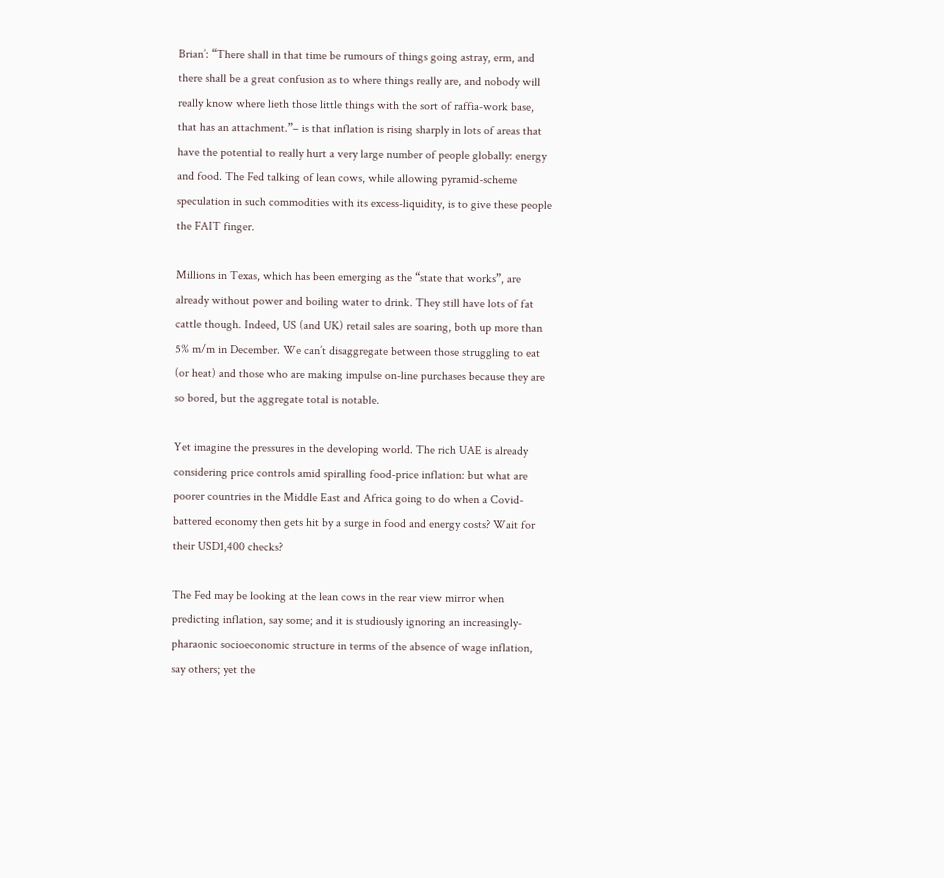Brian’: “There shall in that time be rumours of things going astray, erm, and there shall be a great confusion as to where things really are, and nobody will really know where lieth those little things with the sort of raffia-work base, that has an attachment.”– is that inflation is rising sharply in lots of areas that have the potential to really hurt a very large number of people globally: energy and food. The Fed talking of lean cows, while allowing pyramid-scheme speculation in such commodities with its excess-liquidity, is to give these people the FAIT finger.

Millions in Texas, which has been emerging as the “state that works”, are already without power and boiling water to drink. They still have lots of fat cattle though. Indeed, US (and UK) retail sales are soaring, both up more than 5% m/m in December. We can’t disaggregate between those struggling to eat (or heat) and those who are making impulse on-line purchases because they are so bored, but the aggregate total is notable.

Yet imagine the pressures in the developing world. The rich UAE is already considering price controls amid spiralling food-price inflation: but what are poorer countries in the Middle East and Africa going to do when a Covid-battered economy then gets hit by a surge in food and energy costs? Wait for their USD1,400 checks?

The Fed may be looking at the lean cows in the rear view mirror when predicting inflation, say some; and it is studiously ignoring an increasingly-pharaonic socioeconomic structure in terms of the absence of wage inflation, say others; yet the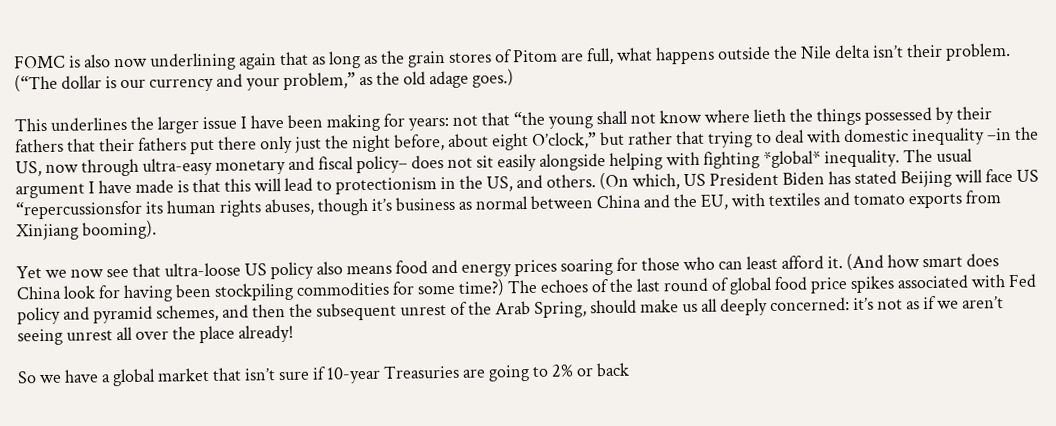FOMC is also now underlining again that as long as the grain stores of Pitom are full, what happens outside the Nile delta isn’t their problem. (“The dollar is our currency and your problem,” as the old adage goes.)

This underlines the larger issue I have been making for years: not that “the young shall not know where lieth the things possessed by their fathers that their fathers put there only just the night before, about eight O’clock,” but rather that trying to deal with domestic inequality –in the US, now through ultra-easy monetary and fiscal policy– does not sit easily alongside helping with fighting *global* inequality. The usual argument I have made is that this will lead to protectionism in the US, and others. (On which, US President Biden has stated Beijing will face US “repercussionsfor its human rights abuses, though it’s business as normal between China and the EU, with textiles and tomato exports from Xinjiang booming).

Yet we now see that ultra-loose US policy also means food and energy prices soaring for those who can least afford it. (And how smart does China look for having been stockpiling commodities for some time?) The echoes of the last round of global food price spikes associated with Fed policy and pyramid schemes, and then the subsequent unrest of the Arab Spring, should make us all deeply concerned: it’s not as if we aren’t seeing unrest all over the place already!

So we have a global market that isn’t sure if 10-year Treasuries are going to 2% or back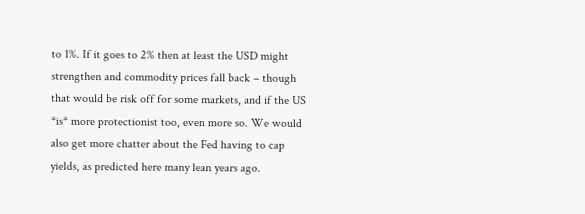to 1%. If it goes to 2% then at least the USD might strengthen and commodity prices fall back – though that would be risk off for some markets, and if the US *is* more protectionist too, even more so. We would also get more chatter about the Fed having to cap yields, as predicted here many lean years ago.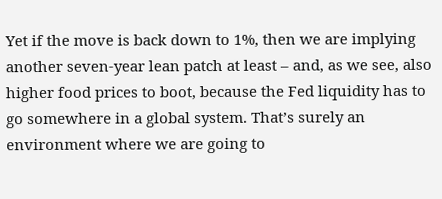Yet if the move is back down to 1%, then we are implying another seven-year lean patch at least – and, as we see, also higher food prices to boot, because the Fed liquidity has to go somewhere in a global system. That’s surely an environment where we are going to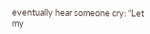eventually hear someone cry: “Let my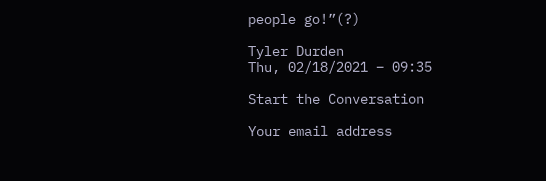people go!”(?)

Tyler Durden
Thu, 02/18/2021 – 09:35

Start the Conversation

Your email address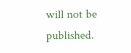will not be published.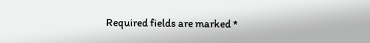Required fields are marked *